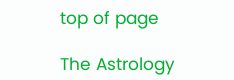top of page

The Astrology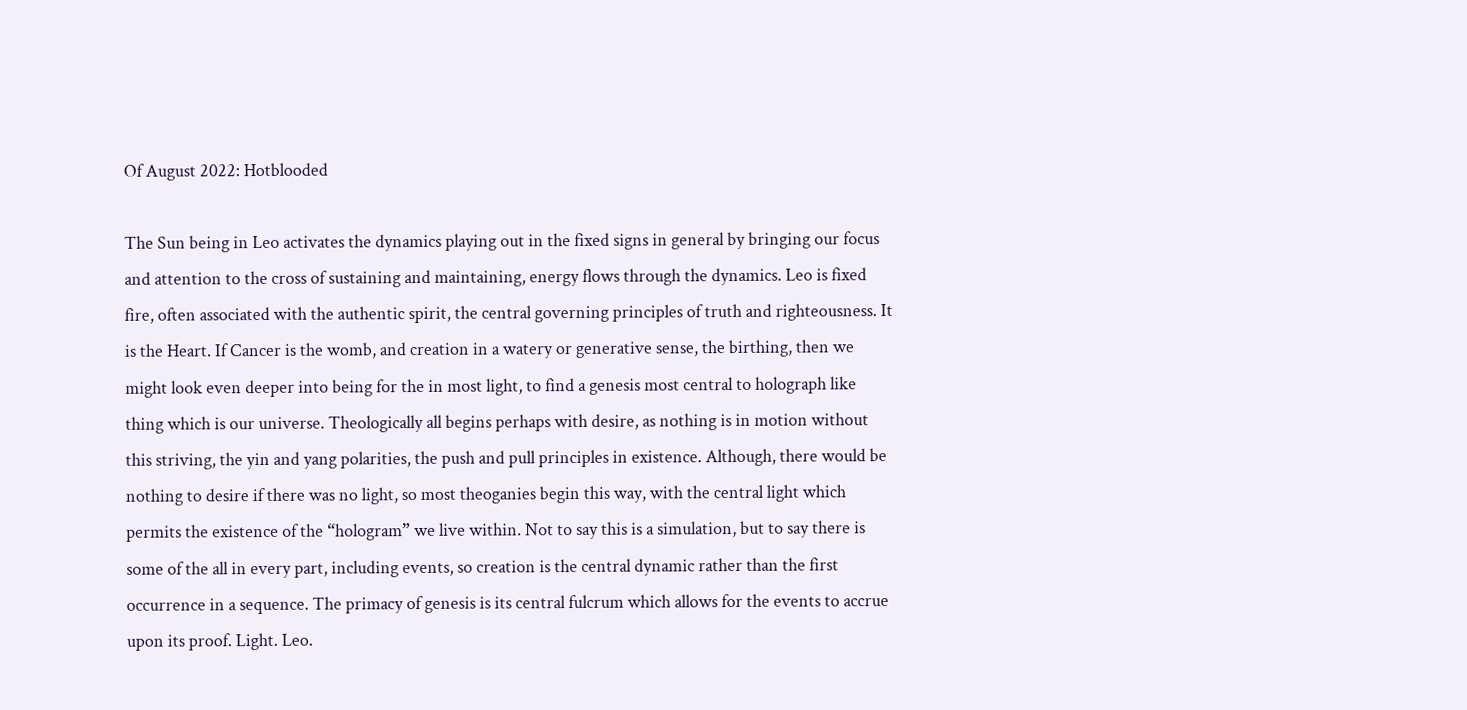Of August 2022: Hotblooded

The Sun being in Leo activates the dynamics playing out in the fixed signs in general by bringing our focus and attention to the cross of sustaining and maintaining, energy flows through the dynamics. Leo is fixed fire, often associated with the authentic spirit, the central governing principles of truth and righteousness. It is the Heart. If Cancer is the womb, and creation in a watery or generative sense, the birthing, then we might look even deeper into being for the in most light, to find a genesis most central to holograph like thing which is our universe. Theologically all begins perhaps with desire, as nothing is in motion without this striving, the yin and yang polarities, the push and pull principles in existence. Although, there would be nothing to desire if there was no light, so most theoganies begin this way, with the central light which permits the existence of the “hologram” we live within. Not to say this is a simulation, but to say there is some of the all in every part, including events, so creation is the central dynamic rather than the first occurrence in a sequence. The primacy of genesis is its central fulcrum which allows for the events to accrue upon its proof. Light. Leo.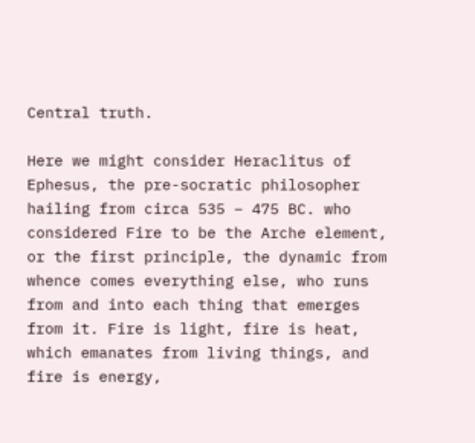Central truth.

Here we might consider Heraclitus of Ephesus, the pre-socratic philosopher hailing from circa 535 – 475 BC. who considered Fire to be the Arche element, or the first principle, the dynamic from whence comes everything else, who runs from and into each thing that emerges from it. Fire is light, fire is heat, which emanates from living things, and fire is energy,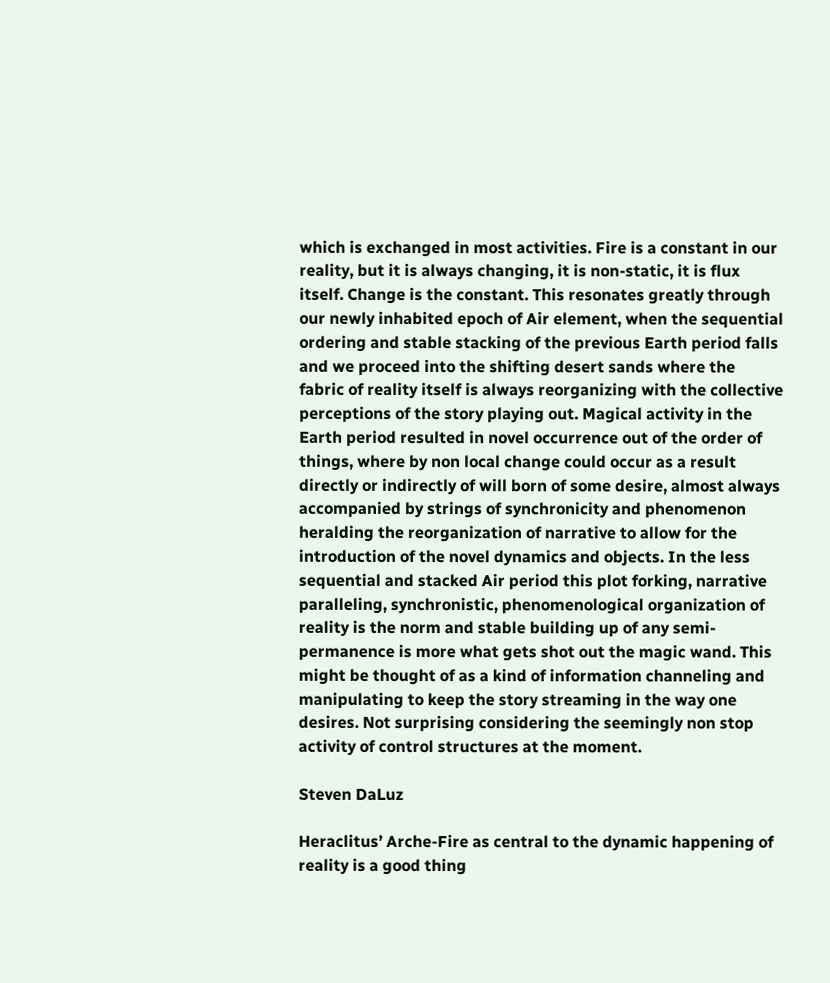which is exchanged in most activities. Fire is a constant in our reality, but it is always changing, it is non-static, it is flux itself. Change is the constant. This resonates greatly through our newly inhabited epoch of Air element, when the sequential ordering and stable stacking of the previous Earth period falls and we proceed into the shifting desert sands where the fabric of reality itself is always reorganizing with the collective perceptions of the story playing out. Magical activity in the Earth period resulted in novel occurrence out of the order of things, where by non local change could occur as a result directly or indirectly of will born of some desire, almost always accompanied by strings of synchronicity and phenomenon heralding the reorganization of narrative to allow for the introduction of the novel dynamics and objects. In the less sequential and stacked Air period this plot forking, narrative paralleling, synchronistic, phenomenological organization of reality is the norm and stable building up of any semi-permanence is more what gets shot out the magic wand. This might be thought of as a kind of information channeling and manipulating to keep the story streaming in the way one desires. Not surprising considering the seemingly non stop activity of control structures at the moment.

Steven DaLuz

Heraclitus’ Arche-Fire as central to the dynamic happening of reality is a good thing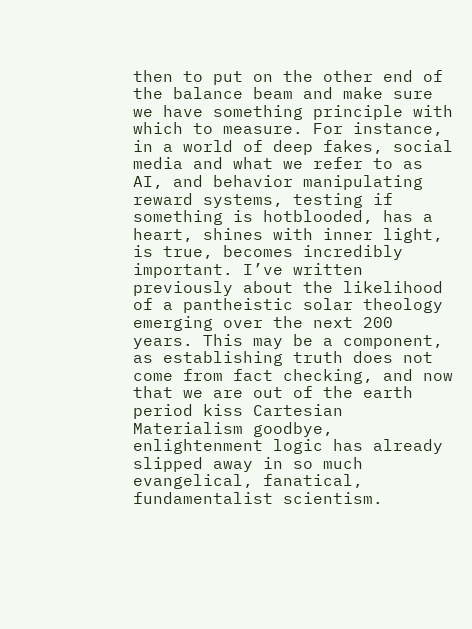then to put on the other end of the balance beam and make sure we have something principle with which to measure. For instance, in a world of deep fakes, social media and what we refer to as AI, and behavior manipulating reward systems, testing if something is hotblooded, has a heart, shines with inner light, is true, becomes incredibly important. I’ve written previously about the likelihood of a pantheistic solar theology emerging over the next 200 years. This may be a component, as establishing truth does not come from fact checking, and now that we are out of the earth period kiss Cartesian Materialism goodbye, enlightenment logic has already slipped away in so much evangelical, fanatical, fundamentalist scientism.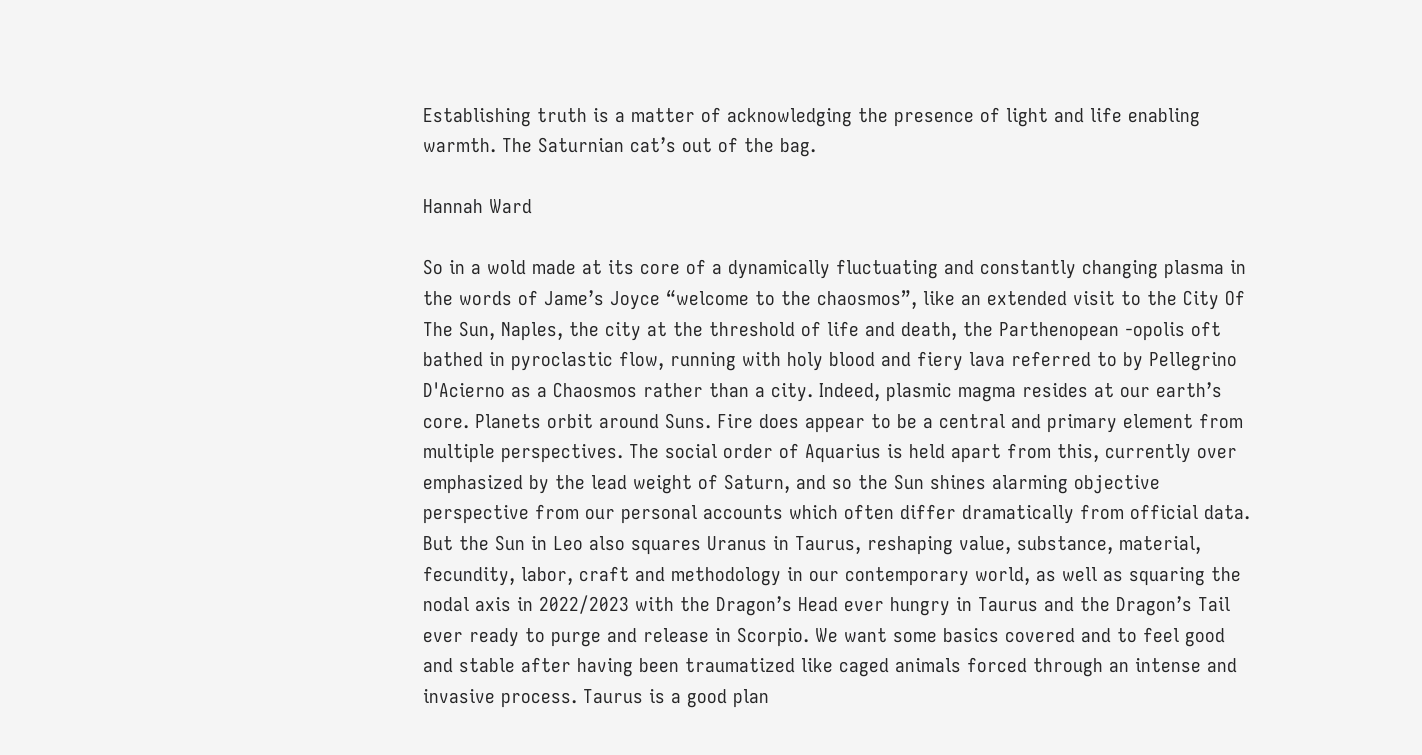Establishing truth is a matter of acknowledging the presence of light and life enabling warmth. The Saturnian cat’s out of the bag.

Hannah Ward

So in a wold made at its core of a dynamically fluctuating and constantly changing plasma in the words of Jame’s Joyce “welcome to the chaosmos”, like an extended visit to the City Of The Sun, Naples, the city at the threshold of life and death, the Parthenopean -opolis oft bathed in pyroclastic flow, running with holy blood and fiery lava referred to by Pellegrino D'Acierno as a Chaosmos rather than a city. Indeed, plasmic magma resides at our earth’s core. Planets orbit around Suns. Fire does appear to be a central and primary element from multiple perspectives. The social order of Aquarius is held apart from this, currently over emphasized by the lead weight of Saturn, and so the Sun shines alarming objective perspective from our personal accounts which often differ dramatically from official data. But the Sun in Leo also squares Uranus in Taurus, reshaping value, substance, material, fecundity, labor, craft and methodology in our contemporary world, as well as squaring the nodal axis in 2022/2023 with the Dragon’s Head ever hungry in Taurus and the Dragon’s Tail ever ready to purge and release in Scorpio. We want some basics covered and to feel good and stable after having been traumatized like caged animals forced through an intense and invasive process. Taurus is a good plan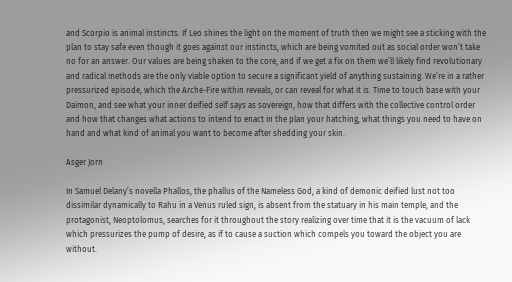and Scorpio is animal instincts. If Leo shines the light on the moment of truth then we might see a sticking with the plan to stay safe even though it goes against our instincts, which are being vomited out as social order won’t take no for an answer. Our values are being shaken to the core, and if we get a fix on them we’ll likely find revolutionary and radical methods are the only viable option to secure a significant yield of anything sustaining. We’re in a rather pressurized episode, which the Arche-Fire within reveals, or can reveal for what it is. Time to touch base with your Daimon, and see what your inner deified self says as sovereign, how that differs with the collective control order and how that changes what actions to intend to enact in the plan your hatching, what things you need to have on hand and what kind of animal you want to become after shedding your skin.

Asger Jorn

In Samuel Delany’s novella Phallos, the phallus of the Nameless God, a kind of demonic deified lust not too dissimilar dynamically to Rahu in a Venus ruled sign, is absent from the statuary in his main temple, and the protagonist, Neoptolomus, searches for it throughout the story realizing over time that it is the vacuum of lack which pressurizes the pump of desire, as if to cause a suction which compels you toward the object you are without.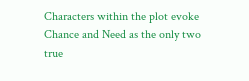Characters within the plot evoke Chance and Need as the only two true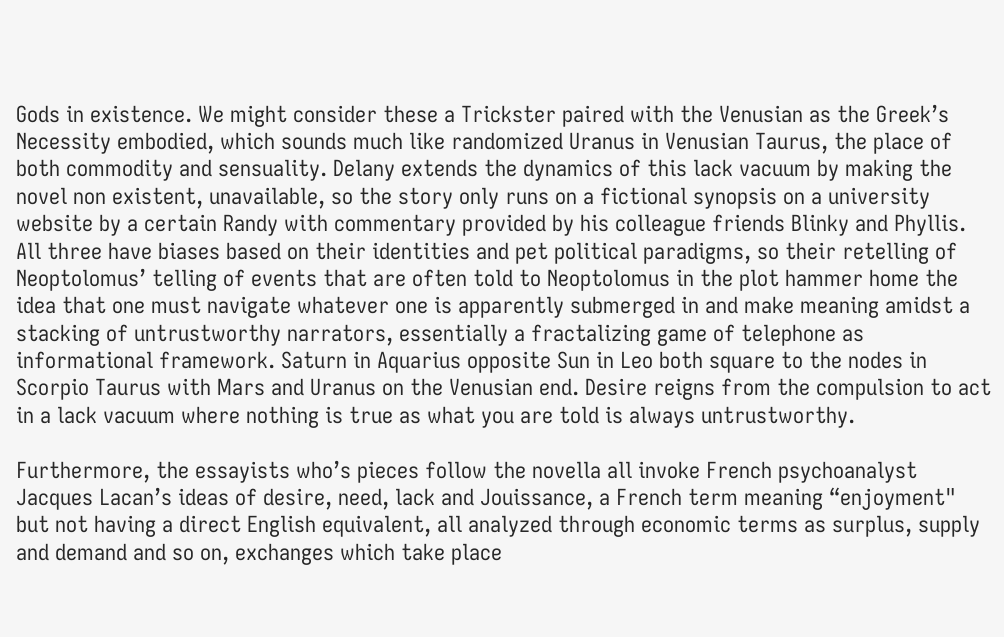Gods in existence. We might consider these a Trickster paired with the Venusian as the Greek’s Necessity embodied, which sounds much like randomized Uranus in Venusian Taurus, the place of both commodity and sensuality. Delany extends the dynamics of this lack vacuum by making the novel non existent, unavailable, so the story only runs on a fictional synopsis on a university website by a certain Randy with commentary provided by his colleague friends Blinky and Phyllis. All three have biases based on their identities and pet political paradigms, so their retelling of Neoptolomus’ telling of events that are often told to Neoptolomus in the plot hammer home the idea that one must navigate whatever one is apparently submerged in and make meaning amidst a stacking of untrustworthy narrators, essentially a fractalizing game of telephone as informational framework. Saturn in Aquarius opposite Sun in Leo both square to the nodes in Scorpio Taurus with Mars and Uranus on the Venusian end. Desire reigns from the compulsion to act in a lack vacuum where nothing is true as what you are told is always untrustworthy.

Furthermore, the essayists who’s pieces follow the novella all invoke French psychoanalyst Jacques Lacan’s ideas of desire, need, lack and Jouissance, a French term meaning “enjoyment" but not having a direct English equivalent, all analyzed through economic terms as surplus, supply and demand and so on, exchanges which take place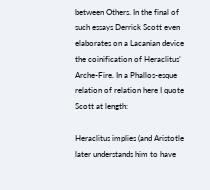between Others. In the final of such essays Derrick Scott even elaborates on a Lacanian device the coinification of Heraclitus’ Arche-Fire. In a Phallos-esque relation of relation here I quote Scott at length:

Heraclitus implies (and Aristotle later understands him to have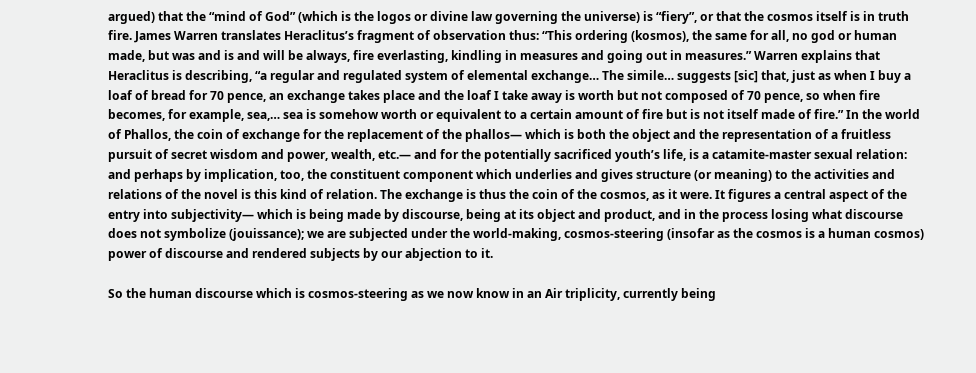argued) that the “mind of God” (which is the logos or divine law governing the universe) is “fiery”, or that the cosmos itself is in truth fire. James Warren translates Heraclitus’s fragment of observation thus: “This ordering (kosmos), the same for all, no god or human made, but was and is and will be always, fire everlasting, kindling in measures and going out in measures.” Warren explains that Heraclitus is describing, “a regular and regulated system of elemental exchange… The simile… suggests [sic] that, just as when I buy a loaf of bread for 70 pence, an exchange takes place and the loaf I take away is worth but not composed of 70 pence, so when fire becomes, for example, sea,… sea is somehow worth or equivalent to a certain amount of fire but is not itself made of fire.” In the world of Phallos, the coin of exchange for the replacement of the phallos— which is both the object and the representation of a fruitless pursuit of secret wisdom and power, wealth, etc.— and for the potentially sacrificed youth’s life, is a catamite-master sexual relation: and perhaps by implication, too, the constituent component which underlies and gives structure (or meaning) to the activities and relations of the novel is this kind of relation. The exchange is thus the coin of the cosmos, as it were. It figures a central aspect of the entry into subjectivity— which is being made by discourse, being at its object and product, and in the process losing what discourse does not symbolize (jouissance); we are subjected under the world-making, cosmos-steering (insofar as the cosmos is a human cosmos) power of discourse and rendered subjects by our abjection to it.

So the human discourse which is cosmos-steering as we now know in an Air triplicity, currently being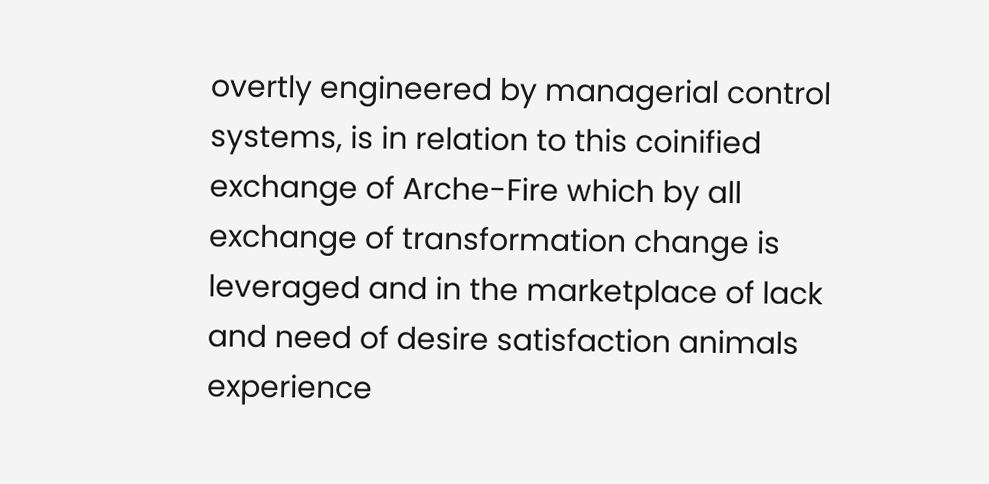overtly engineered by managerial control systems, is in relation to this coinified exchange of Arche-Fire which by all exchange of transformation change is leveraged and in the marketplace of lack and need of desire satisfaction animals experience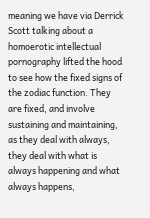meaning we have via Derrick Scott talking about a homoerotic intellectual pornography lifted the hood to see how the fixed signs of the zodiac function. They are fixed, and involve sustaining and maintaining, as they deal with always, they deal with what is always happening and what always happens,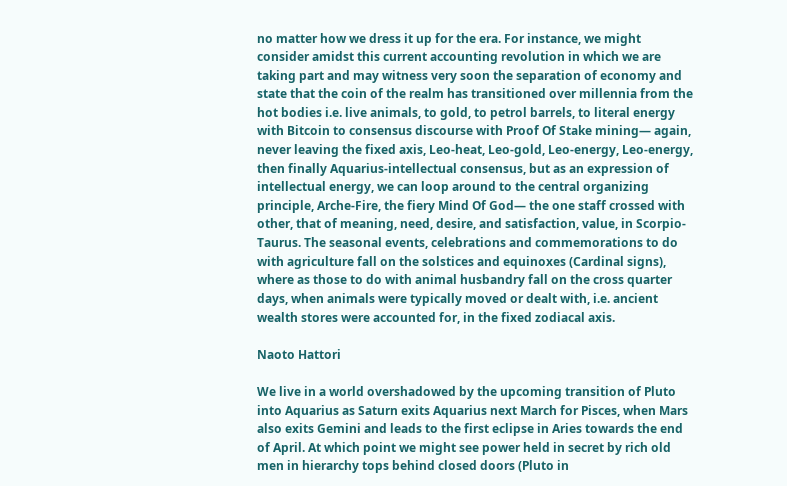no matter how we dress it up for the era. For instance, we might consider amidst this current accounting revolution in which we are taking part and may witness very soon the separation of economy and state that the coin of the realm has transitioned over millennia from the hot bodies i.e. live animals, to gold, to petrol barrels, to literal energy with Bitcoin to consensus discourse with Proof Of Stake mining— again, never leaving the fixed axis, Leo-heat, Leo-gold, Leo-energy, Leo-energy, then finally Aquarius-intellectual consensus, but as an expression of intellectual energy, we can loop around to the central organizing principle, Arche-Fire, the fiery Mind Of God— the one staff crossed with other, that of meaning, need, desire, and satisfaction, value, in Scorpio-Taurus. The seasonal events, celebrations and commemorations to do with agriculture fall on the solstices and equinoxes (Cardinal signs), where as those to do with animal husbandry fall on the cross quarter days, when animals were typically moved or dealt with, i.e. ancient wealth stores were accounted for, in the fixed zodiacal axis.

Naoto Hattori

We live in a world overshadowed by the upcoming transition of Pluto into Aquarius as Saturn exits Aquarius next March for Pisces, when Mars also exits Gemini and leads to the first eclipse in Aries towards the end of April. At which point we might see power held in secret by rich old men in hierarchy tops behind closed doors (Pluto in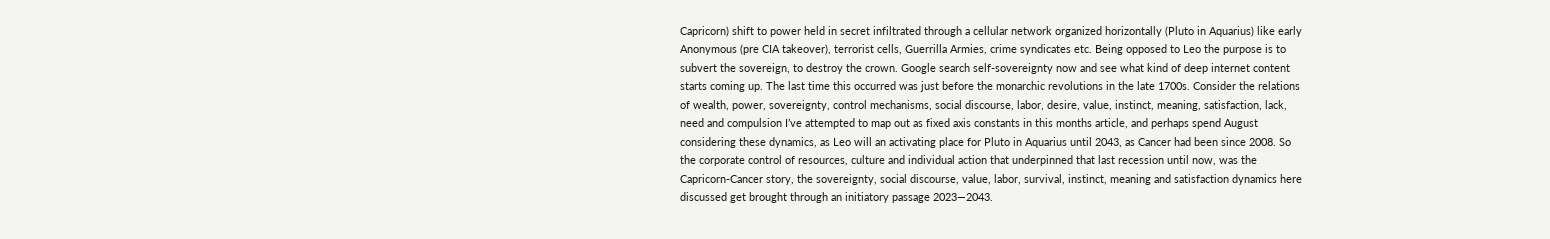Capricorn) shift to power held in secret infiltrated through a cellular network organized horizontally (Pluto in Aquarius) like early Anonymous (pre CIA takeover), terrorist cells, Guerrilla Armies, crime syndicates etc. Being opposed to Leo the purpose is to subvert the sovereign, to destroy the crown. Google search self-sovereignty now and see what kind of deep internet content starts coming up. The last time this occurred was just before the monarchic revolutions in the late 1700s. Consider the relations of wealth, power, sovereignty, control mechanisms, social discourse, labor, desire, value, instinct, meaning, satisfaction, lack, need and compulsion I’ve attempted to map out as fixed axis constants in this months article, and perhaps spend August considering these dynamics, as Leo will an activating place for Pluto in Aquarius until 2043, as Cancer had been since 2008. So the corporate control of resources, culture and individual action that underpinned that last recession until now, was the Capricorn-Cancer story, the sovereignty, social discourse, value, labor, survival, instinct, meaning and satisfaction dynamics here discussed get brought through an initiatory passage 2023—2043.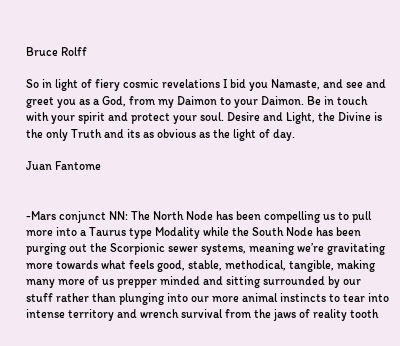Bruce Rolff

So in light of fiery cosmic revelations I bid you Namaste, and see and greet you as a God, from my Daimon to your Daimon. Be in touch with your spirit and protect your soul. Desire and Light, the Divine is the only Truth and its as obvious as the light of day.

Juan Fantome


-Mars conjunct NN: The North Node has been compelling us to pull more into a Taurus type Modality while the South Node has been purging out the Scorpionic sewer systems, meaning we’re gravitating more towards what feels good, stable, methodical, tangible, making many more of us prepper minded and sitting surrounded by our stuff rather than plunging into our more animal instincts to tear into intense territory and wrench survival from the jaws of reality tooth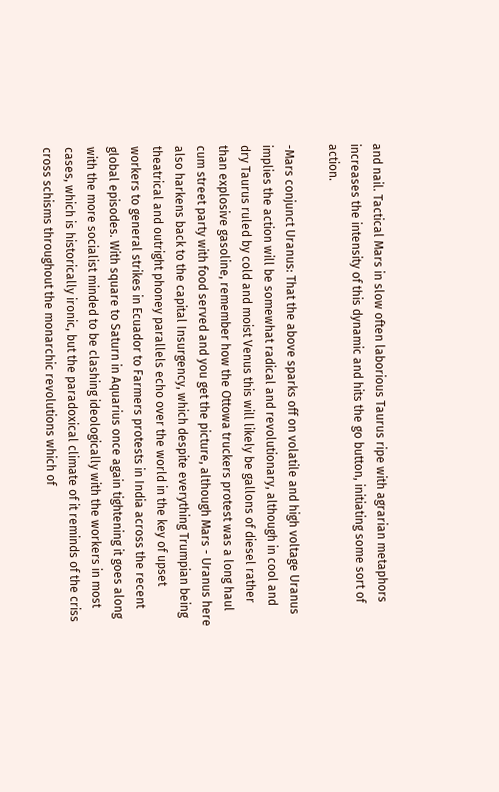and nail. Tactical Mars in slow often laborious Taurus ripe with agrarian metaphors increases the intensity of this dynamic and hits the go button, initiating some sort of action.

-Mars conjunct Uranus: That the above sparks off on volatile and high voltage Uranus implies the action will be somewhat radical and revolutionary, although in cool and dry Taurus ruled by cold and moist Venus this will likely be gallons of diesel rather than explosive gasoline, remember how the Ottowa truckers protest was a long haul cum street party with food served and you get the picture, although Mars - Uranus here also harkens back to the capital Insurgency, which despite everything Trumpian being theatrical and outright phoney parallels echo over the world in the key of upset workers to general strikes in Ecuador to Farmers protests in India across the recent global episodes. With square to Saturn in Aquarius once again tightening it goes along with the more socialist minded to be clashing ideologically with the workers in most cases, which is historically ironic, but the paradoxical climate of it reminds of the criss cross schisms throughout the monarchic revolutions which of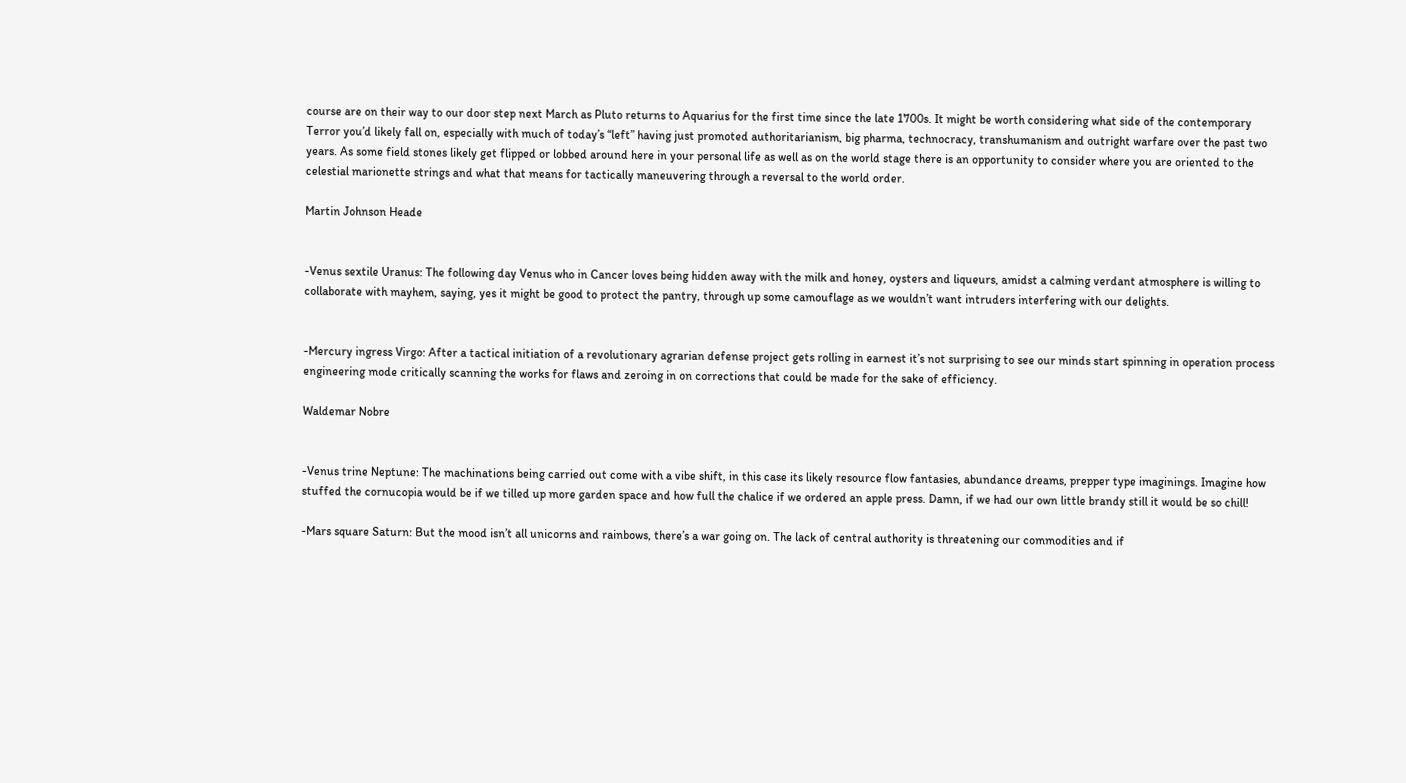course are on their way to our door step next March as Pluto returns to Aquarius for the first time since the late 1700s. It might be worth considering what side of the contemporary Terror you’d likely fall on, especially with much of today’s “left” having just promoted authoritarianism, big pharma, technocracy, transhumanism and outright warfare over the past two years. As some field stones likely get flipped or lobbed around here in your personal life as well as on the world stage there is an opportunity to consider where you are oriented to the celestial marionette strings and what that means for tactically maneuvering through a reversal to the world order.

Martin Johnson Heade


-Venus sextile Uranus: The following day Venus who in Cancer loves being hidden away with the milk and honey, oysters and liqueurs, amidst a calming verdant atmosphere is willing to collaborate with mayhem, saying, yes it might be good to protect the pantry, through up some camouflage as we wouldn’t want intruders interfering with our delights.


-Mercury ingress Virgo: After a tactical initiation of a revolutionary agrarian defense project gets rolling in earnest it’s not surprising to see our minds start spinning in operation process engineering mode critically scanning the works for flaws and zeroing in on corrections that could be made for the sake of efficiency.

Waldemar Nobre


-Venus trine Neptune: The machinations being carried out come with a vibe shift, in this case its likely resource flow fantasies, abundance dreams, prepper type imaginings. Imagine how stuffed the cornucopia would be if we tilled up more garden space and how full the chalice if we ordered an apple press. Damn, if we had our own little brandy still it would be so chill!

-Mars square Saturn: But the mood isn’t all unicorns and rainbows, there’s a war going on. The lack of central authority is threatening our commodities and if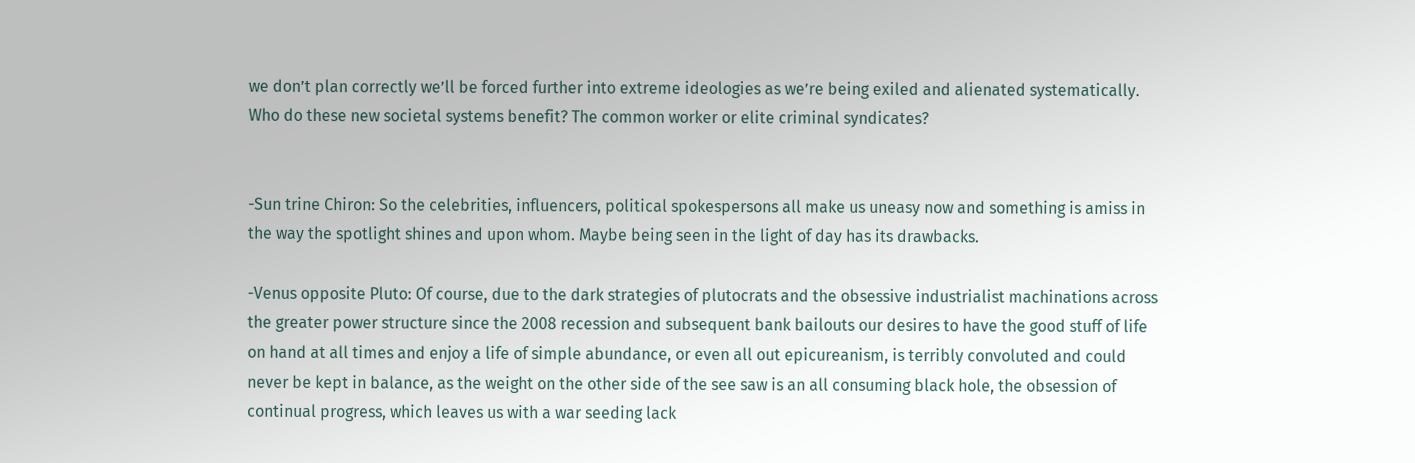we don’t plan correctly we’ll be forced further into extreme ideologies as we’re being exiled and alienated systematically. Who do these new societal systems benefit? The common worker or elite criminal syndicates?


-Sun trine Chiron: So the celebrities, influencers, political spokespersons all make us uneasy now and something is amiss in the way the spotlight shines and upon whom. Maybe being seen in the light of day has its drawbacks.

-Venus opposite Pluto: Of course, due to the dark strategies of plutocrats and the obsessive industrialist machinations across the greater power structure since the 2008 recession and subsequent bank bailouts our desires to have the good stuff of life on hand at all times and enjoy a life of simple abundance, or even all out epicureanism, is terribly convoluted and could never be kept in balance, as the weight on the other side of the see saw is an all consuming black hole, the obsession of continual progress, which leaves us with a war seeding lack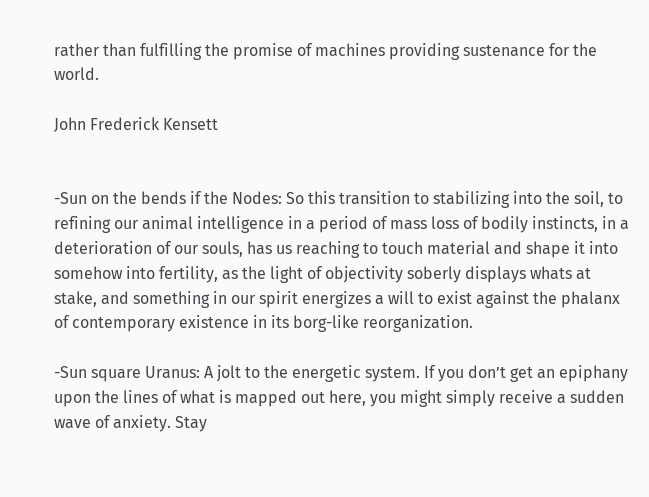rather than fulfilling the promise of machines providing sustenance for the world.

John Frederick Kensett


-Sun on the bends if the Nodes: So this transition to stabilizing into the soil, to refining our animal intelligence in a period of mass loss of bodily instincts, in a deterioration of our souls, has us reaching to touch material and shape it into somehow into fertility, as the light of objectivity soberly displays whats at stake, and something in our spirit energizes a will to exist against the phalanx of contemporary existence in its borg-like reorganization.

-Sun square Uranus: A jolt to the energetic system. If you don’t get an epiphany upon the lines of what is mapped out here, you might simply receive a sudden wave of anxiety. Stay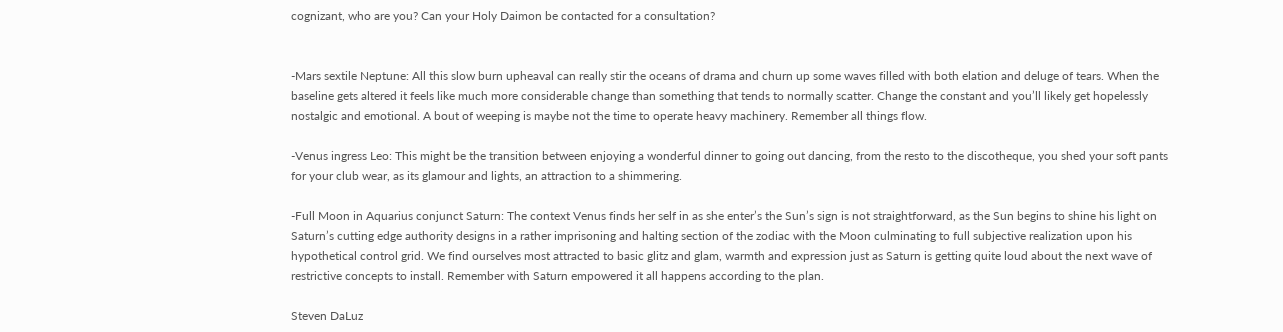cognizant, who are you? Can your Holy Daimon be contacted for a consultation?


-Mars sextile Neptune: All this slow burn upheaval can really stir the oceans of drama and churn up some waves filled with both elation and deluge of tears. When the baseline gets altered it feels like much more considerable change than something that tends to normally scatter. Change the constant and you’ll likely get hopelessly nostalgic and emotional. A bout of weeping is maybe not the time to operate heavy machinery. Remember all things flow.

-Venus ingress Leo: This might be the transition between enjoying a wonderful dinner to going out dancing, from the resto to the discotheque, you shed your soft pants for your club wear, as its glamour and lights, an attraction to a shimmering.

-Full Moon in Aquarius conjunct Saturn: The context Venus finds her self in as she enter’s the Sun’s sign is not straightforward, as the Sun begins to shine his light on Saturn’s cutting edge authority designs in a rather imprisoning and halting section of the zodiac with the Moon culminating to full subjective realization upon his hypothetical control grid. We find ourselves most attracted to basic glitz and glam, warmth and expression just as Saturn is getting quite loud about the next wave of restrictive concepts to install. Remember with Saturn empowered it all happens according to the plan.

Steven DaLuz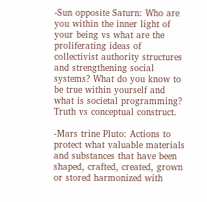-Sun opposite Saturn: Who are you within the inner light of your being vs what are the proliferating ideas of collectivist authority structures and strengthening social systems? What do you know to be true within yourself and what is societal programming? Truth vs conceptual construct.

-Mars trine Pluto: Actions to protect what valuable materials and substances that have been shaped, crafted, created, grown or stored harmonized with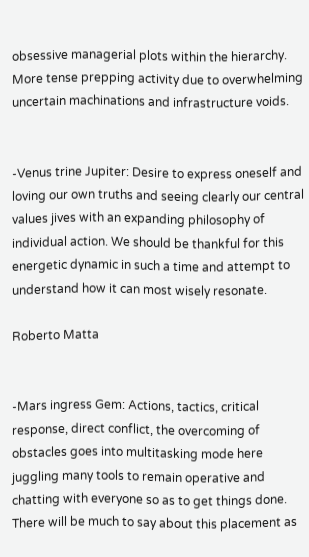obsessive managerial plots within the hierarchy. More tense prepping activity due to overwhelming uncertain machinations and infrastructure voids.


-Venus trine Jupiter: Desire to express oneself and loving our own truths and seeing clearly our central values jives with an expanding philosophy of individual action. We should be thankful for this energetic dynamic in such a time and attempt to understand how it can most wisely resonate.

Roberto Matta


-Mars ingress Gem: Actions, tactics, critical response, direct conflict, the overcoming of obstacles goes into multitasking mode here juggling many tools to remain operative and chatting with everyone so as to get things done. There will be much to say about this placement as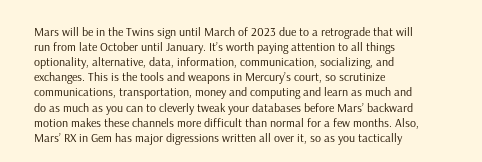Mars will be in the Twins sign until March of 2023 due to a retrograde that will run from late October until January. It’s worth paying attention to all things optionality, alternative, data, information, communication, socializing, and exchanges. This is the tools and weapons in Mercury’s court, so scrutinize communications, transportation, money and computing and learn as much and do as much as you can to cleverly tweak your databases before Mars’ backward motion makes these channels more difficult than normal for a few months. Also, Mars’ RX in Gem has major digressions written all over it, so as you tactically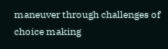maneuver through challenges of choice making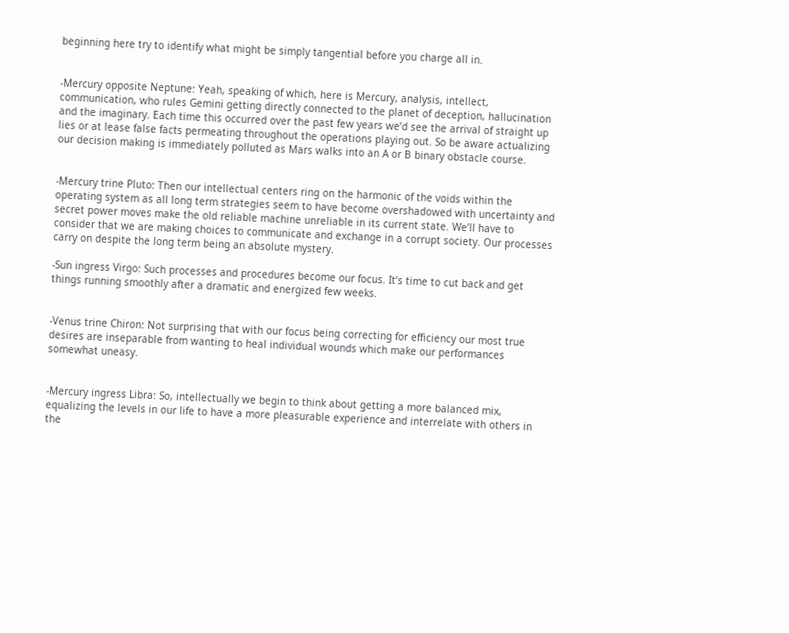beginning here try to identify what might be simply tangential before you charge all in.


-Mercury opposite Neptune: Yeah, speaking of which, here is Mercury, analysis, intellect, communication, who rules Gemini getting directly connected to the planet of deception, hallucination and the imaginary. Each time this occurred over the past few years we’d see the arrival of straight up lies or at lease false facts permeating throughout the operations playing out. So be aware actualizing our decision making is immediately polluted as Mars walks into an A or B binary obstacle course.


-Mercury trine Pluto: Then our intellectual centers ring on the harmonic of the voids within the operating system as all long term strategies seem to have become overshadowed with uncertainty and secret power moves make the old reliable machine unreliable in its current state. We’ll have to consider that we are making choices to communicate and exchange in a corrupt society. Our processes carry on despite the long term being an absolute mystery.

-Sun ingress Virgo: Such processes and procedures become our focus. It’s time to cut back and get things running smoothly after a dramatic and energized few weeks.


-Venus trine Chiron: Not surprising that with our focus being correcting for efficiency our most true desires are inseparable from wanting to heal individual wounds which make our performances somewhat uneasy.


-Mercury ingress Libra: So, intellectually we begin to think about getting a more balanced mix, equalizing the levels in our life to have a more pleasurable experience and interrelate with others in the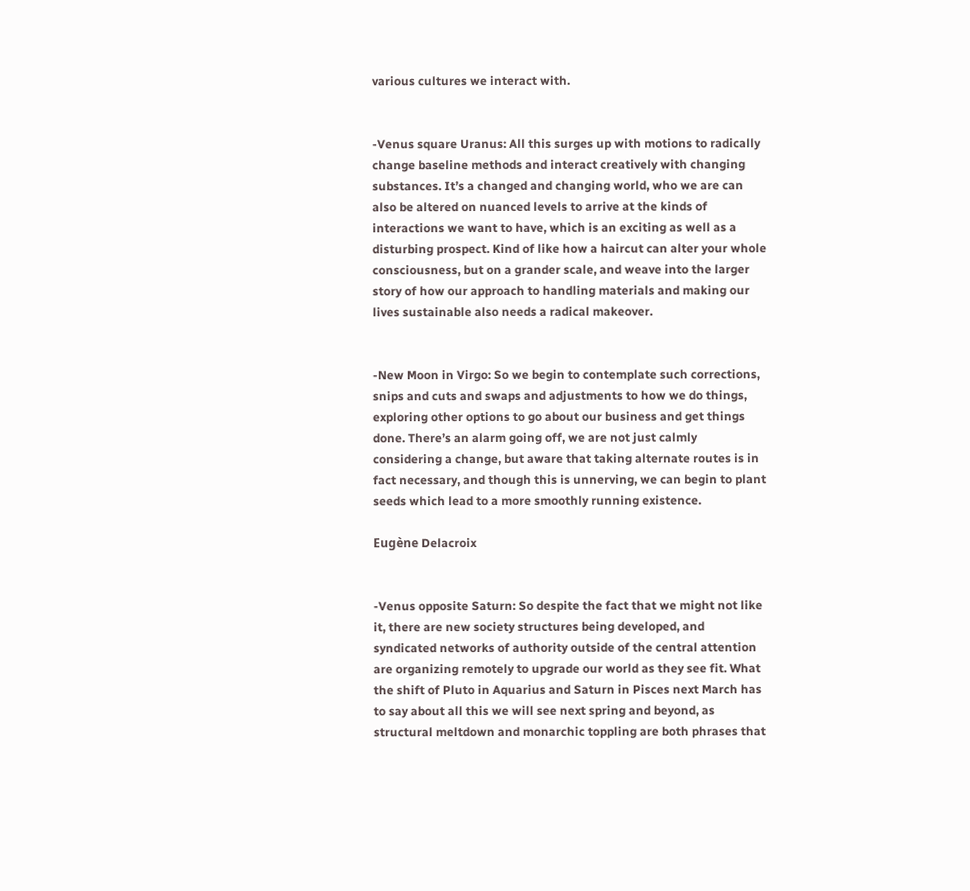various cultures we interact with.


-Venus square Uranus: All this surges up with motions to radically change baseline methods and interact creatively with changing substances. It’s a changed and changing world, who we are can also be altered on nuanced levels to arrive at the kinds of interactions we want to have, which is an exciting as well as a disturbing prospect. Kind of like how a haircut can alter your whole consciousness, but on a grander scale, and weave into the larger story of how our approach to handling materials and making our lives sustainable also needs a radical makeover.


-New Moon in Virgo: So we begin to contemplate such corrections, snips and cuts and swaps and adjustments to how we do things, exploring other options to go about our business and get things done. There’s an alarm going off, we are not just calmly considering a change, but aware that taking alternate routes is in fact necessary, and though this is unnerving, we can begin to plant seeds which lead to a more smoothly running existence.

Eugène Delacroix


-Venus opposite Saturn: So despite the fact that we might not like it, there are new society structures being developed, and syndicated networks of authority outside of the central attention are organizing remotely to upgrade our world as they see fit. What the shift of Pluto in Aquarius and Saturn in Pisces next March has to say about all this we will see next spring and beyond, as structural meltdown and monarchic toppling are both phrases that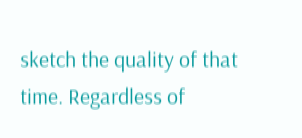sketch the quality of that time. Regardless of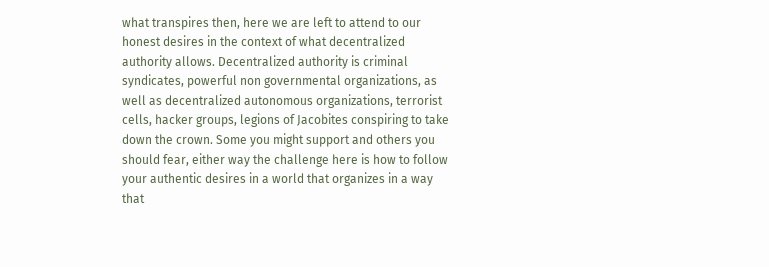what transpires then, here we are left to attend to our honest desires in the context of what decentralized authority allows. Decentralized authority is criminal syndicates, powerful non governmental organizations, as well as decentralized autonomous organizations, terrorist cells, hacker groups, legions of Jacobites conspiring to take down the crown. Some you might support and others you should fear, either way the challenge here is how to follow your authentic desires in a world that organizes in a way that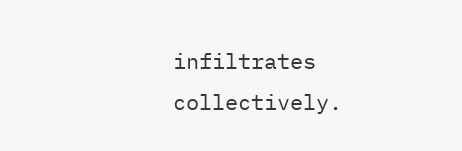infiltrates collectively.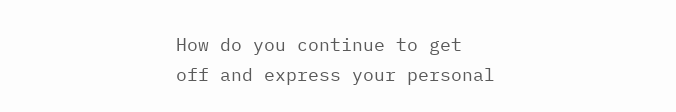How do you continue to get off and express your personal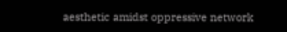aesthetic amidst oppressive network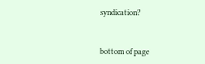syndication?


bottom of page